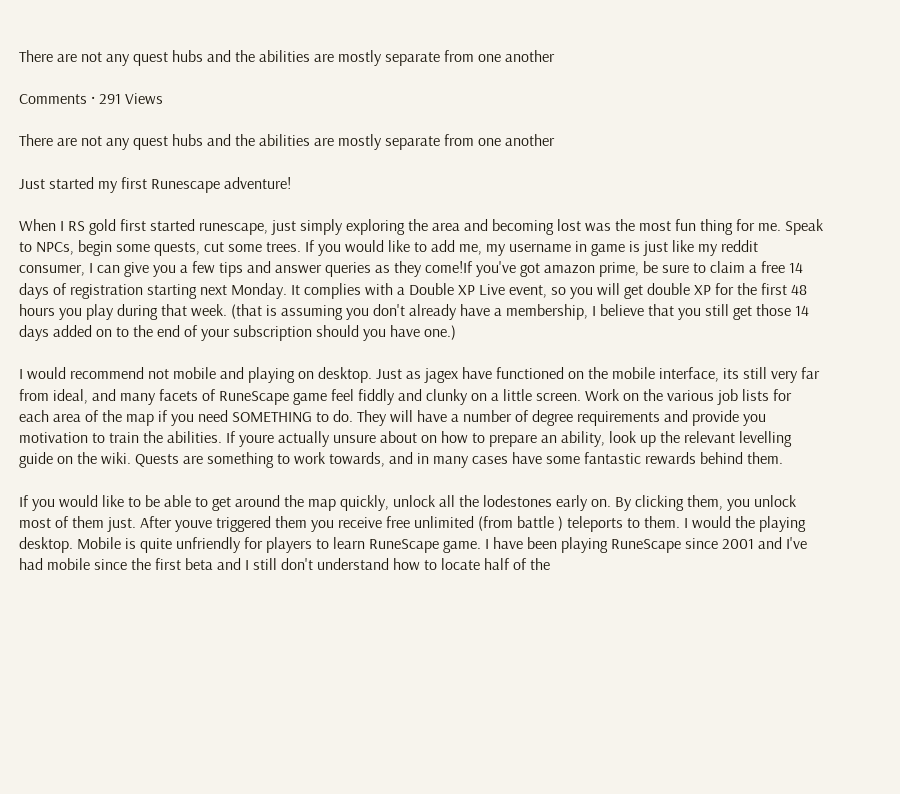There are not any quest hubs and the abilities are mostly separate from one another

Comments · 291 Views

There are not any quest hubs and the abilities are mostly separate from one another

Just started my first Runescape adventure!

When I RS gold first started runescape, just simply exploring the area and becoming lost was the most fun thing for me. Speak to NPCs, begin some quests, cut some trees. If you would like to add me, my username in game is just like my reddit consumer, I can give you a few tips and answer queries as they come!If you've got amazon prime, be sure to claim a free 14 days of registration starting next Monday. It complies with a Double XP Live event, so you will get double XP for the first 48 hours you play during that week. (that is assuming you don't already have a membership, I believe that you still get those 14 days added on to the end of your subscription should you have one.)

I would recommend not mobile and playing on desktop. Just as jagex have functioned on the mobile interface, its still very far from ideal, and many facets of RuneScape game feel fiddly and clunky on a little screen. Work on the various job lists for each area of the map if you need SOMETHING to do. They will have a number of degree requirements and provide you motivation to train the abilities. If youre actually unsure about on how to prepare an ability, look up the relevant levelling guide on the wiki. Quests are something to work towards, and in many cases have some fantastic rewards behind them.

If you would like to be able to get around the map quickly, unlock all the lodestones early on. By clicking them, you unlock most of them just. After youve triggered them you receive free unlimited (from battle ) teleports to them. I would the playing desktop. Mobile is quite unfriendly for players to learn RuneScape game. I have been playing RuneScape since 2001 and I've had mobile since the first beta and I still don't understand how to locate half of the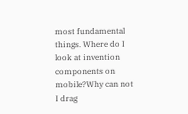most fundamental things. Where do I look at invention components on mobile?Why can not I drag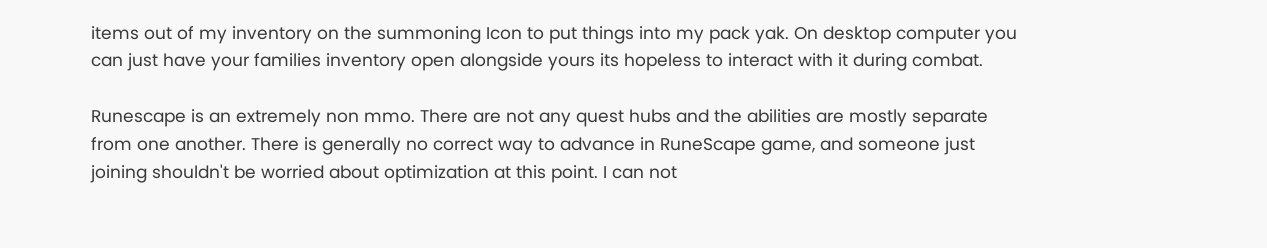items out of my inventory on the summoning Icon to put things into my pack yak. On desktop computer you can just have your families inventory open alongside yours its hopeless to interact with it during combat.

Runescape is an extremely non mmo. There are not any quest hubs and the abilities are mostly separate from one another. There is generally no correct way to advance in RuneScape game, and someone just joining shouldn't be worried about optimization at this point. I can not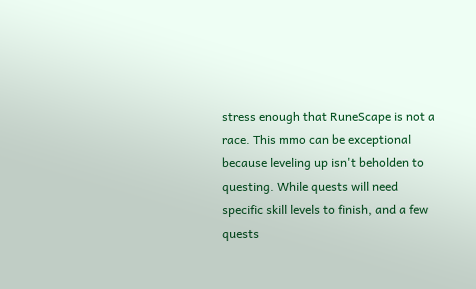stress enough that RuneScape is not a race. This mmo can be exceptional because leveling up isn't beholden to questing. While quests will need specific skill levels to finish, and a few quests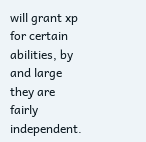will grant xp for certain abilities, by and large they are fairly independent.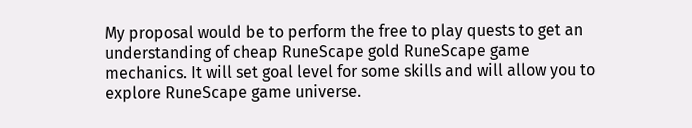My proposal would be to perform the free to play quests to get an understanding of cheap RuneScape gold RuneScape game mechanics. It will set goal level for some skills and will allow you to explore RuneScape game universe.